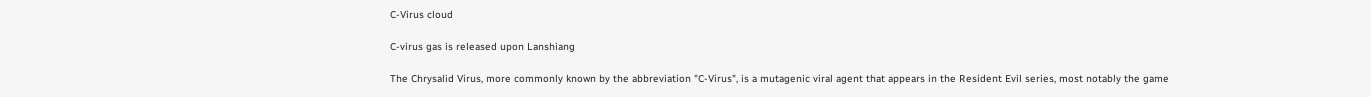C-Virus cloud

C-virus gas is released upon Lanshiang

The Chrysalid Virus, more commonly known by the abbreviation "C-Virus", is a mutagenic viral agent that appears in the Resident Evil series, most notably the game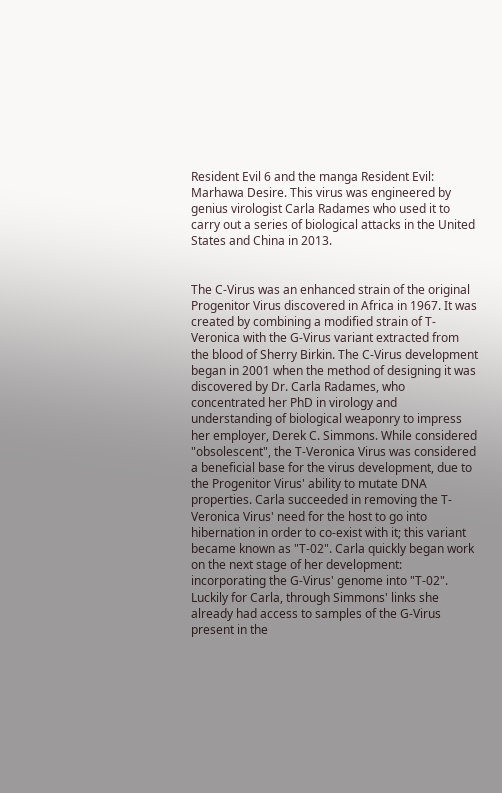Resident Evil 6 and the manga Resident Evil: Marhawa Desire. This virus was engineered by genius virologist Carla Radames who used it to carry out a series of biological attacks in the United States and China in 2013.


The C-Virus was an enhanced strain of the original Progenitor Virus discovered in Africa in 1967. It was created by combining a modified strain of T-Veronica with the G-Virus variant extracted from the blood of Sherry Birkin. The C-Virus development began in 2001 when the method of designing it was discovered by Dr. Carla Radames, who concentrated her PhD in virology and understanding of biological weaponry to impress her employer, Derek C. Simmons. While considered "obsolescent", the T-Veronica Virus was considered a beneficial base for the virus development, due to the Progenitor Virus' ability to mutate DNA properties. Carla succeeded in removing the T-Veronica Virus' need for the host to go into hibernation in order to co-exist with it; this variant became known as "T-02". Carla quickly began work on the next stage of her development: incorporating the G-Virus' genome into "T-02". Luckily for Carla, through Simmons' links she already had access to samples of the G-Virus present in the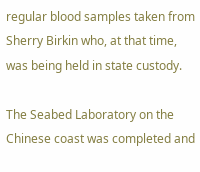regular blood samples taken from Sherry Birkin who, at that time, was being held in state custody.

The Seabed Laboratory on the Chinese coast was completed and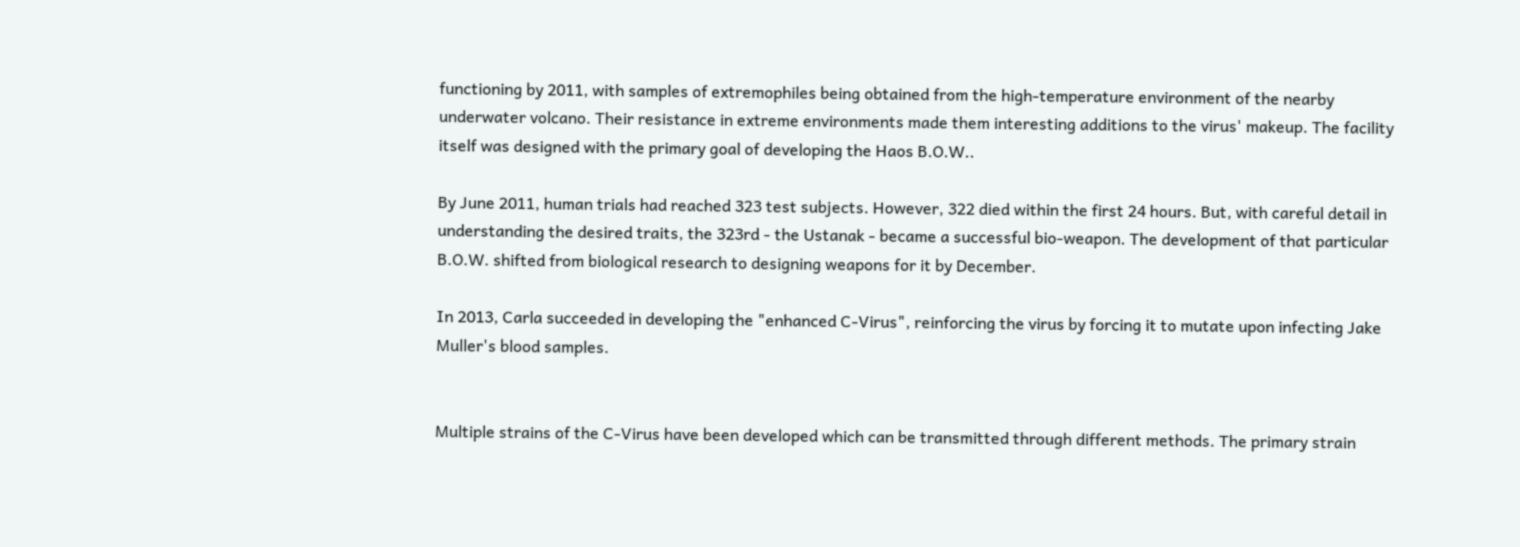functioning by 2011, with samples of extremophiles being obtained from the high-temperature environment of the nearby underwater volcano. Their resistance in extreme environments made them interesting additions to the virus' makeup. The facility itself was designed with the primary goal of developing the Haos B.O.W..

By June 2011, human trials had reached 323 test subjects. However, 322 died within the first 24 hours. But, with careful detail in understanding the desired traits, the 323rd - the Ustanak - became a successful bio-weapon. The development of that particular B.O.W. shifted from biological research to designing weapons for it by December.

In 2013, Carla succeeded in developing the "enhanced C-Virus", reinforcing the virus by forcing it to mutate upon infecting Jake Muller's blood samples.


Multiple strains of the C-Virus have been developed which can be transmitted through different methods. The primary strain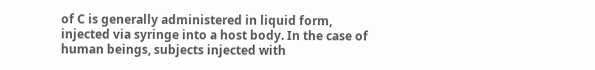of C is generally administered in liquid form, injected via syringe into a host body. In the case of human beings, subjects injected with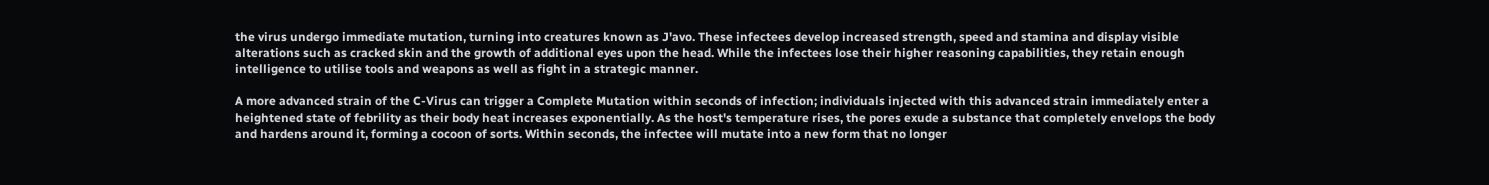the virus undergo immediate mutation, turning into creatures known as J'avo. These infectees develop increased strength, speed and stamina and display visible alterations such as cracked skin and the growth of additional eyes upon the head. While the infectees lose their higher reasoning capabilities, they retain enough intelligence to utilise tools and weapons as well as fight in a strategic manner.

A more advanced strain of the C-Virus can trigger a Complete Mutation within seconds of infection; individuals injected with this advanced strain immediately enter a heightened state of febrility as their body heat increases exponentially. As the host's temperature rises, the pores exude a substance that completely envelops the body and hardens around it, forming a cocoon of sorts. Within seconds, the infectee will mutate into a new form that no longer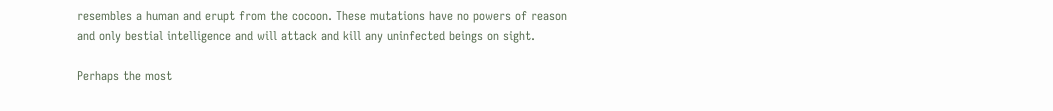resembles a human and erupt from the cocoon. These mutations have no powers of reason and only bestial intelligence and will attack and kill any uninfected beings on sight.

Perhaps the most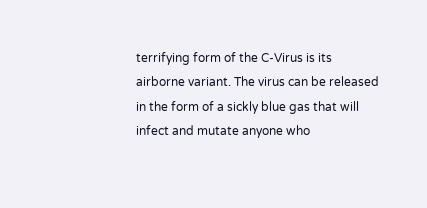terrifying form of the C-Virus is its airborne variant. The virus can be released in the form of a sickly blue gas that will infect and mutate anyone who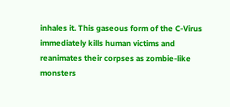inhales it. This gaseous form of the C-Virus immediately kills human victims and reanimates their corpses as zombie-like monsters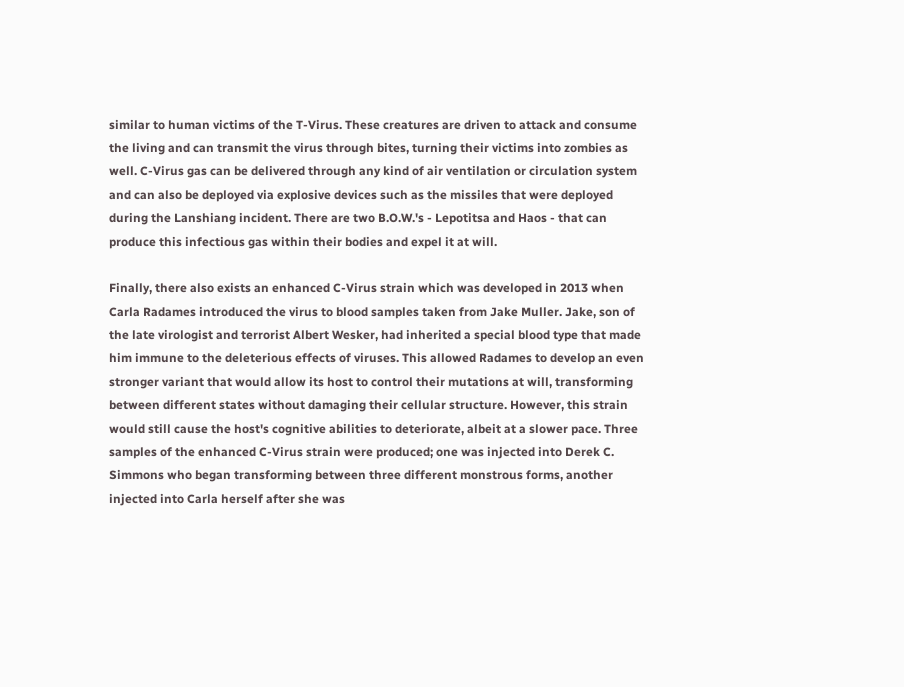similar to human victims of the T-Virus. These creatures are driven to attack and consume the living and can transmit the virus through bites, turning their victims into zombies as well. C-Virus gas can be delivered through any kind of air ventilation or circulation system and can also be deployed via explosive devices such as the missiles that were deployed during the Lanshiang incident. There are two B.O.W.'s - Lepotitsa and Haos - that can produce this infectious gas within their bodies and expel it at will.

Finally, there also exists an enhanced C-Virus strain which was developed in 2013 when Carla Radames introduced the virus to blood samples taken from Jake Muller. Jake, son of the late virologist and terrorist Albert Wesker, had inherited a special blood type that made him immune to the deleterious effects of viruses. This allowed Radames to develop an even stronger variant that would allow its host to control their mutations at will, transforming between different states without damaging their cellular structure. However, this strain would still cause the host's cognitive abilities to deteriorate, albeit at a slower pace. Three samples of the enhanced C-Virus strain were produced; one was injected into Derek C. Simmons who began transforming between three different monstrous forms, another injected into Carla herself after she was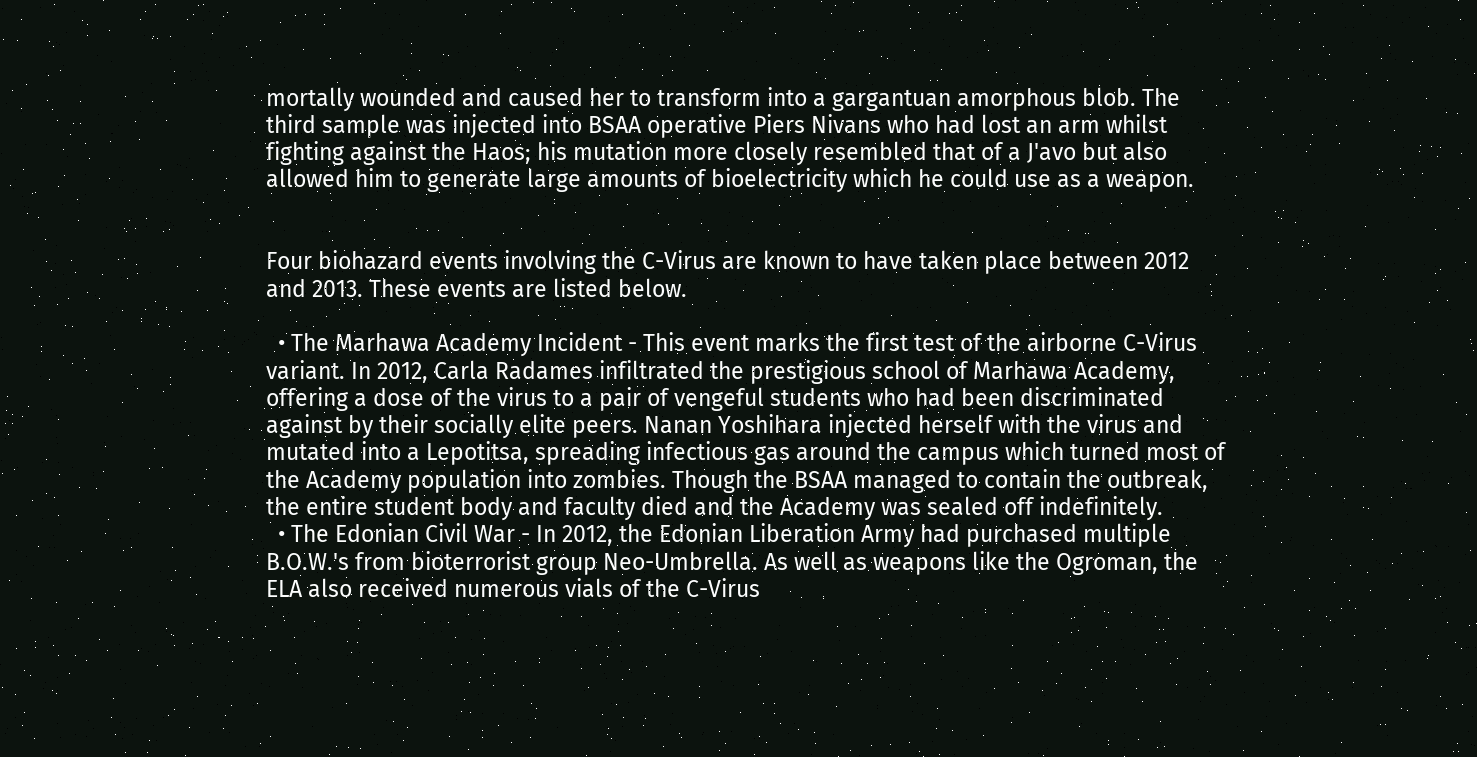mortally wounded and caused her to transform into a gargantuan amorphous blob. The third sample was injected into BSAA operative Piers Nivans who had lost an arm whilst fighting against the Haos; his mutation more closely resembled that of a J'avo but also allowed him to generate large amounts of bioelectricity which he could use as a weapon.


Four biohazard events involving the C-Virus are known to have taken place between 2012 and 2013. These events are listed below.

  • The Marhawa Academy Incident - This event marks the first test of the airborne C-Virus variant. In 2012, Carla Radames infiltrated the prestigious school of Marhawa Academy, offering a dose of the virus to a pair of vengeful students who had been discriminated against by their socially elite peers. Nanan Yoshihara injected herself with the virus and mutated into a Lepotitsa, spreading infectious gas around the campus which turned most of the Academy population into zombies. Though the BSAA managed to contain the outbreak, the entire student body and faculty died and the Academy was sealed off indefinitely.
  • The Edonian Civil War - In 2012, the Edonian Liberation Army had purchased multiple B.O.W.'s from bioterrorist group Neo-Umbrella. As well as weapons like the Ogroman, the ELA also received numerous vials of the C-Virus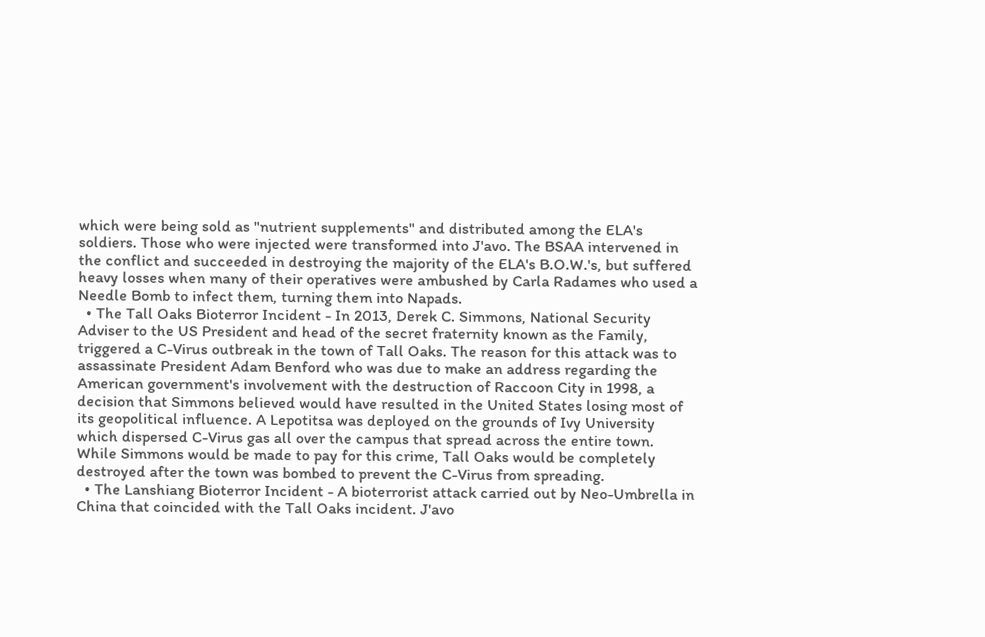which were being sold as "nutrient supplements" and distributed among the ELA's soldiers. Those who were injected were transformed into J'avo. The BSAA intervened in the conflict and succeeded in destroying the majority of the ELA's B.O.W.'s, but suffered heavy losses when many of their operatives were ambushed by Carla Radames who used a Needle Bomb to infect them, turning them into Napads.
  • The Tall Oaks Bioterror Incident - In 2013, Derek C. Simmons, National Security Adviser to the US President and head of the secret fraternity known as the Family, triggered a C-Virus outbreak in the town of Tall Oaks. The reason for this attack was to assassinate President Adam Benford who was due to make an address regarding the American government's involvement with the destruction of Raccoon City in 1998, a decision that Simmons believed would have resulted in the United States losing most of its geopolitical influence. A Lepotitsa was deployed on the grounds of Ivy University which dispersed C-Virus gas all over the campus that spread across the entire town. While Simmons would be made to pay for this crime, Tall Oaks would be completely destroyed after the town was bombed to prevent the C-Virus from spreading.
  • The Lanshiang Bioterror Incident - A bioterrorist attack carried out by Neo-Umbrella in China that coincided with the Tall Oaks incident. J'avo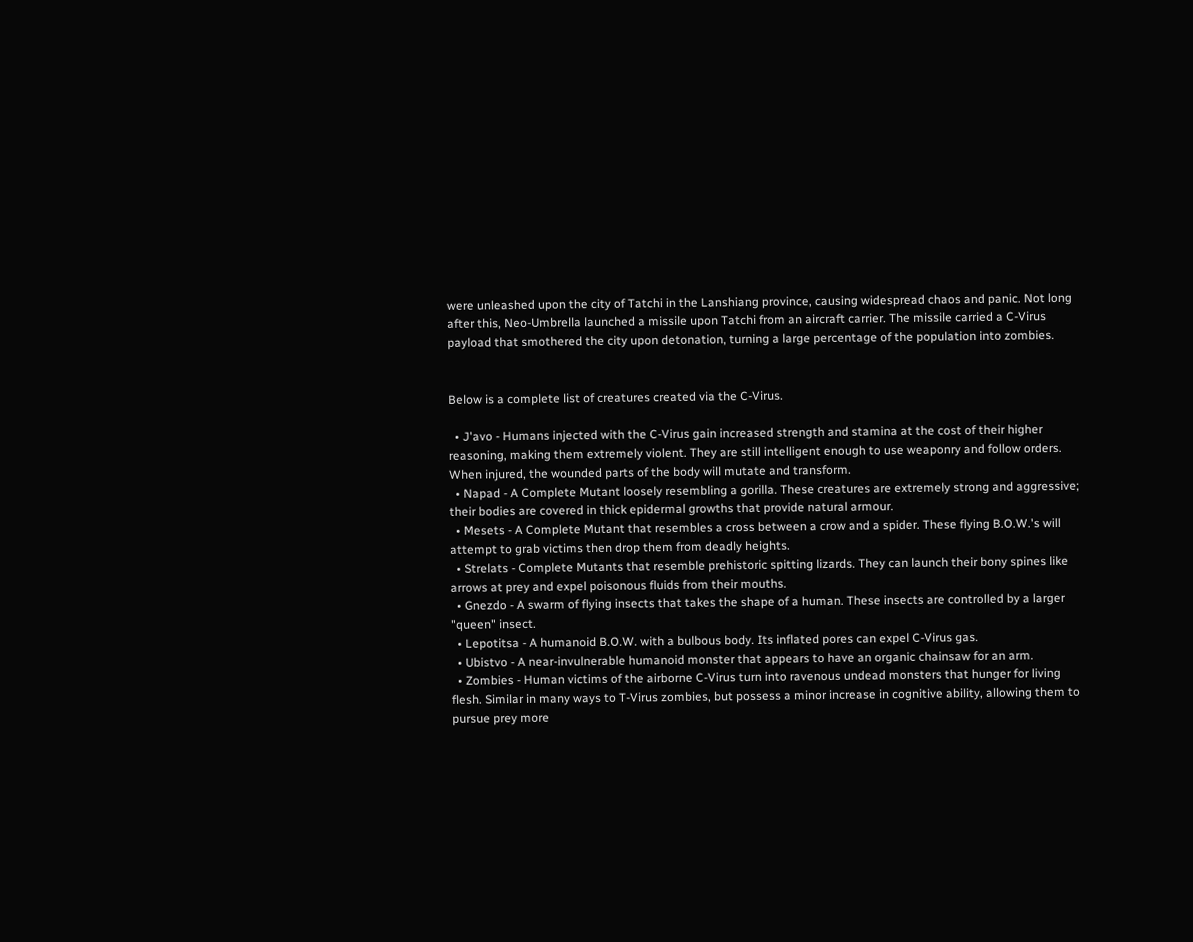were unleashed upon the city of Tatchi in the Lanshiang province, causing widespread chaos and panic. Not long after this, Neo-Umbrella launched a missile upon Tatchi from an aircraft carrier. The missile carried a C-Virus payload that smothered the city upon detonation, turning a large percentage of the population into zombies.


Below is a complete list of creatures created via the C-Virus.

  • J'avo - Humans injected with the C-Virus gain increased strength and stamina at the cost of their higher reasoning, making them extremely violent. They are still intelligent enough to use weaponry and follow orders. When injured, the wounded parts of the body will mutate and transform.
  • Napad - A Complete Mutant loosely resembling a gorilla. These creatures are extremely strong and aggressive; their bodies are covered in thick epidermal growths that provide natural armour.
  • Mesets - A Complete Mutant that resembles a cross between a crow and a spider. These flying B.O.W.'s will attempt to grab victims then drop them from deadly heights.
  • Strelats - Complete Mutants that resemble prehistoric spitting lizards. They can launch their bony spines like arrows at prey and expel poisonous fluids from their mouths.
  • Gnezdo - A swarm of flying insects that takes the shape of a human. These insects are controlled by a larger "queen" insect.
  • Lepotitsa - A humanoid B.O.W. with a bulbous body. Its inflated pores can expel C-Virus gas.
  • Ubistvo - A near-invulnerable humanoid monster that appears to have an organic chainsaw for an arm.
  • Zombies - Human victims of the airborne C-Virus turn into ravenous undead monsters that hunger for living flesh. Similar in many ways to T-Virus zombies, but possess a minor increase in cognitive ability, allowing them to pursue prey more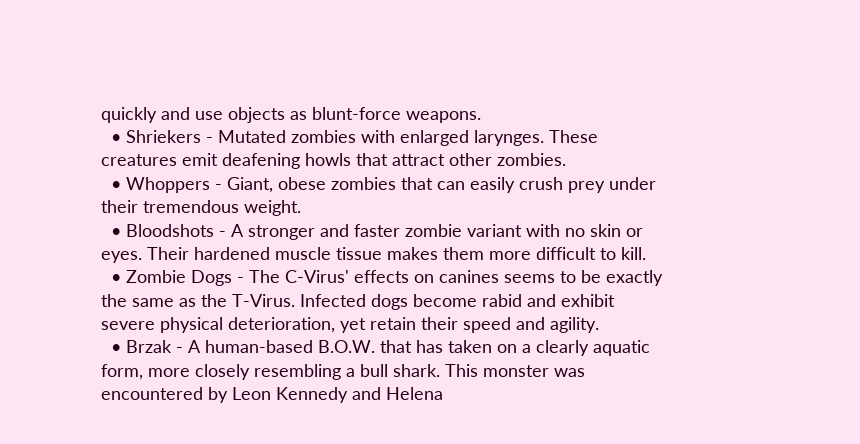quickly and use objects as blunt-force weapons.
  • Shriekers - Mutated zombies with enlarged larynges. These creatures emit deafening howls that attract other zombies.
  • Whoppers - Giant, obese zombies that can easily crush prey under their tremendous weight.
  • Bloodshots - A stronger and faster zombie variant with no skin or eyes. Their hardened muscle tissue makes them more difficult to kill.
  • Zombie Dogs - The C-Virus' effects on canines seems to be exactly the same as the T-Virus. Infected dogs become rabid and exhibit severe physical deterioration, yet retain their speed and agility.
  • Brzak - A human-based B.O.W. that has taken on a clearly aquatic form, more closely resembling a bull shark. This monster was encountered by Leon Kennedy and Helena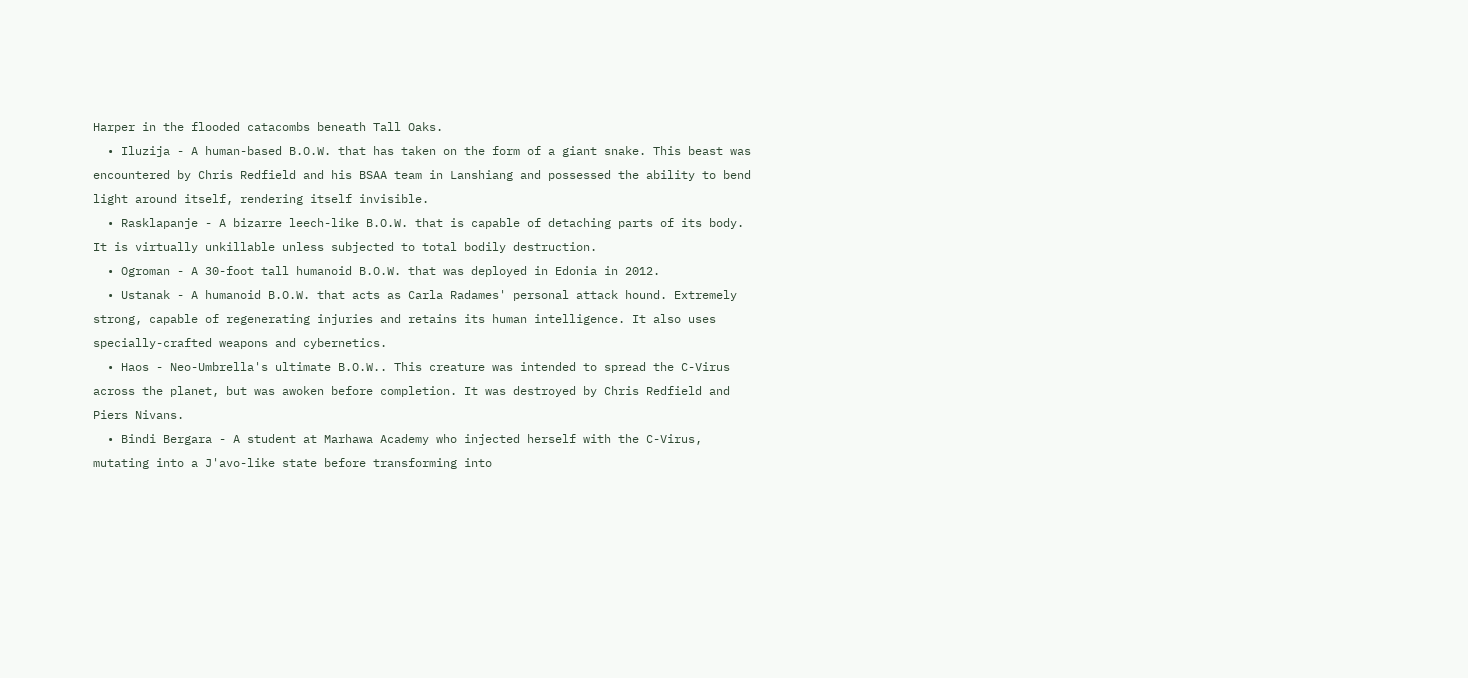Harper in the flooded catacombs beneath Tall Oaks.
  • Iluzija - A human-based B.O.W. that has taken on the form of a giant snake. This beast was encountered by Chris Redfield and his BSAA team in Lanshiang and possessed the ability to bend light around itself, rendering itself invisible.
  • Rasklapanje - A bizarre leech-like B.O.W. that is capable of detaching parts of its body. It is virtually unkillable unless subjected to total bodily destruction.
  • Ogroman - A 30-foot tall humanoid B.O.W. that was deployed in Edonia in 2012.
  • Ustanak - A humanoid B.O.W. that acts as Carla Radames' personal attack hound. Extremely strong, capable of regenerating injuries and retains its human intelligence. It also uses specially-crafted weapons and cybernetics.
  • Haos - Neo-Umbrella's ultimate B.O.W.. This creature was intended to spread the C-Virus across the planet, but was awoken before completion. It was destroyed by Chris Redfield and Piers Nivans.
  • Bindi Bergara - A student at Marhawa Academy who injected herself with the C-Virus, mutating into a J'avo-like state before transforming into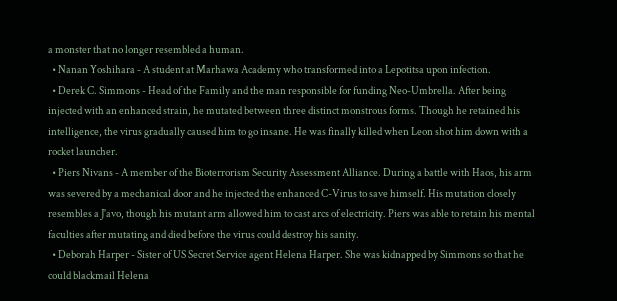a monster that no longer resembled a human.
  • Nanan Yoshihara - A student at Marhawa Academy who transformed into a Lepotitsa upon infection.
  • Derek C. Simmons - Head of the Family and the man responsible for funding Neo-Umbrella. After being injected with an enhanced strain, he mutated between three distinct monstrous forms. Though he retained his intelligence, the virus gradually caused him to go insane. He was finally killed when Leon shot him down with a rocket launcher.
  • Piers Nivans - A member of the Bioterrorism Security Assessment Alliance. During a battle with Haos, his arm was severed by a mechanical door and he injected the enhanced C-Virus to save himself. His mutation closely resembles a J'avo, though his mutant arm allowed him to cast arcs of electricity. Piers was able to retain his mental faculties after mutating and died before the virus could destroy his sanity.
  • Deborah Harper - Sister of US Secret Service agent Helena Harper. She was kidnapped by Simmons so that he could blackmail Helena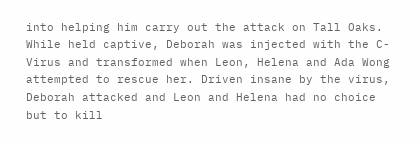into helping him carry out the attack on Tall Oaks. While held captive, Deborah was injected with the C-Virus and transformed when Leon, Helena and Ada Wong attempted to rescue her. Driven insane by the virus, Deborah attacked and Leon and Helena had no choice but to kill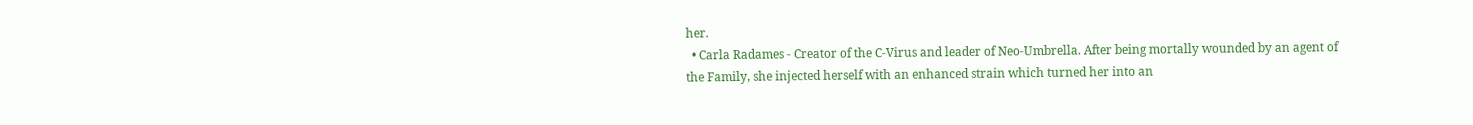her.
  • Carla Radames - Creator of the C-Virus and leader of Neo-Umbrella. After being mortally wounded by an agent of the Family, she injected herself with an enhanced strain which turned her into an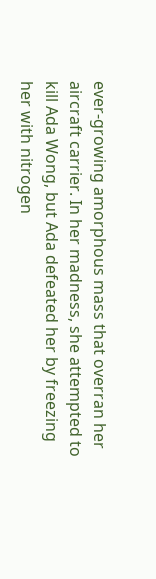ever-growing amorphous mass that overran her aircraft carrier. In her madness, she attempted to kill Ada Wong, but Ada defeated her by freezing her with nitrogen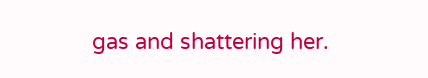gas and shattering her.